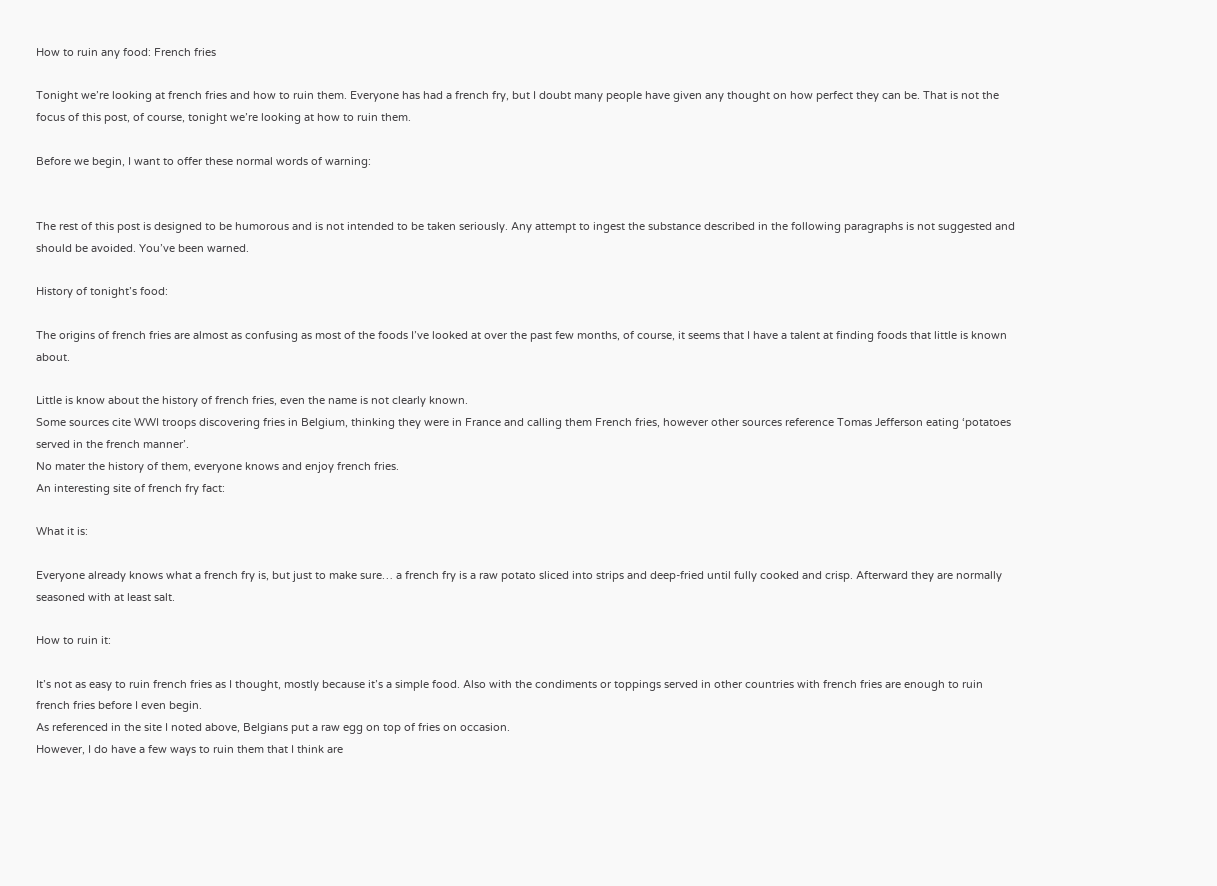How to ruin any food: French fries

Tonight we’re looking at french fries and how to ruin them. Everyone has had a french fry, but I doubt many people have given any thought on how perfect they can be. That is not the focus of this post, of course, tonight we’re looking at how to ruin them.

Before we begin, I want to offer these normal words of warning:


The rest of this post is designed to be humorous and is not intended to be taken seriously. Any attempt to ingest the substance described in the following paragraphs is not suggested and should be avoided. You’ve been warned.

History of tonight’s food:

The origins of french fries are almost as confusing as most of the foods I’ve looked at over the past few months, of course, it seems that I have a talent at finding foods that little is known about.

Little is know about the history of french fries, even the name is not clearly known.
Some sources cite WWI troops discovering fries in Belgium, thinking they were in France and calling them French fries, however other sources reference Tomas Jefferson eating ‘potatoes served in the french manner’.
No mater the history of them, everyone knows and enjoy french fries.
An interesting site of french fry fact:

What it is:

Everyone already knows what a french fry is, but just to make sure… a french fry is a raw potato sliced into strips and deep-fried until fully cooked and crisp. Afterward they are normally seasoned with at least salt.

How to ruin it:

It’s not as easy to ruin french fries as I thought, mostly because it’s a simple food. Also with the condiments or toppings served in other countries with french fries are enough to ruin french fries before I even begin.
As referenced in the site I noted above, Belgians put a raw egg on top of fries on occasion.
However, I do have a few ways to ruin them that I think are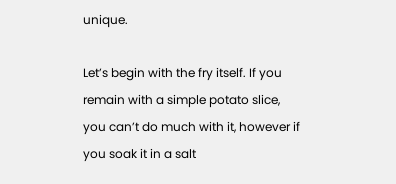unique.

Let’s begin with the fry itself. If you remain with a simple potato slice, you can’t do much with it, however if you soak it in a salt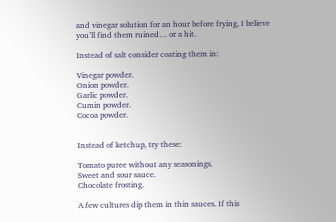and vinegar solution for an hour before frying, I believe you’ll find them ruined… or a hit.

Instead of salt consider coating them in:

Vinegar powder.
Onion powder.
Garlic powder.
Cumin powder.
Cocoa powder.


Instead of ketchup, try these:

Tomato puree without any seasonings.
Sweet and sour sauce.
Chocolate frosting.

A few cultures dip them in thin sauces. If this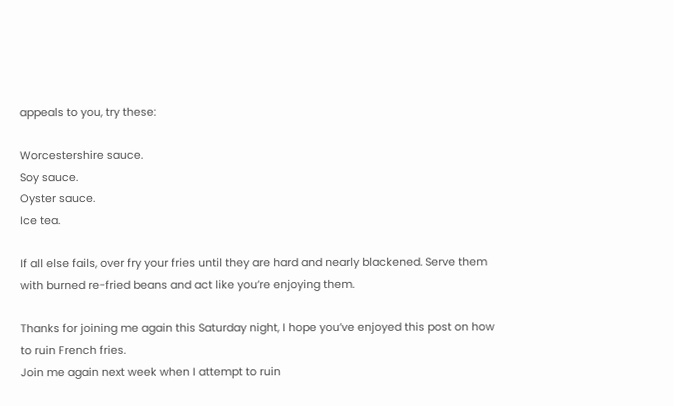appeals to you, try these:

Worcestershire sauce.
Soy sauce.
Oyster sauce.
Ice tea.

If all else fails, over fry your fries until they are hard and nearly blackened. Serve them with burned re-fried beans and act like you’re enjoying them.

Thanks for joining me again this Saturday night, I hope you’ve enjoyed this post on how to ruin French fries.
Join me again next week when I attempt to ruin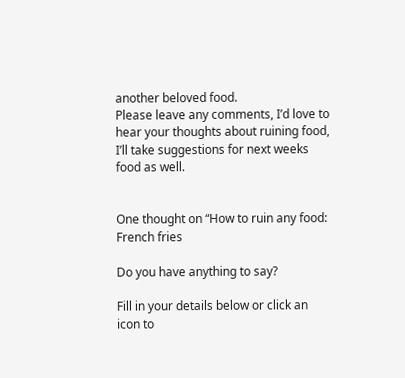another beloved food.
Please leave any comments, I’d love to hear your thoughts about ruining food, I’ll take suggestions for next weeks food as well.


One thought on “How to ruin any food: French fries

Do you have anything to say?

Fill in your details below or click an icon to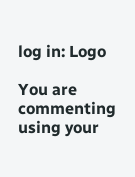log in: Logo

You are commenting using your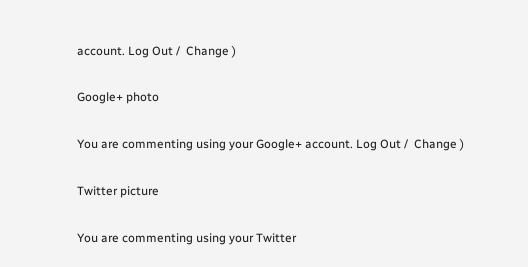account. Log Out /  Change )

Google+ photo

You are commenting using your Google+ account. Log Out /  Change )

Twitter picture

You are commenting using your Twitter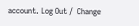account. Log Out /  Change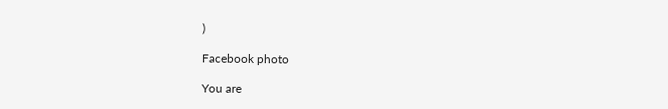)

Facebook photo

You are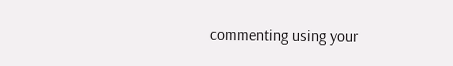commenting using your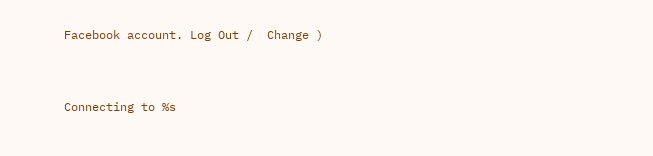Facebook account. Log Out /  Change )


Connecting to %s